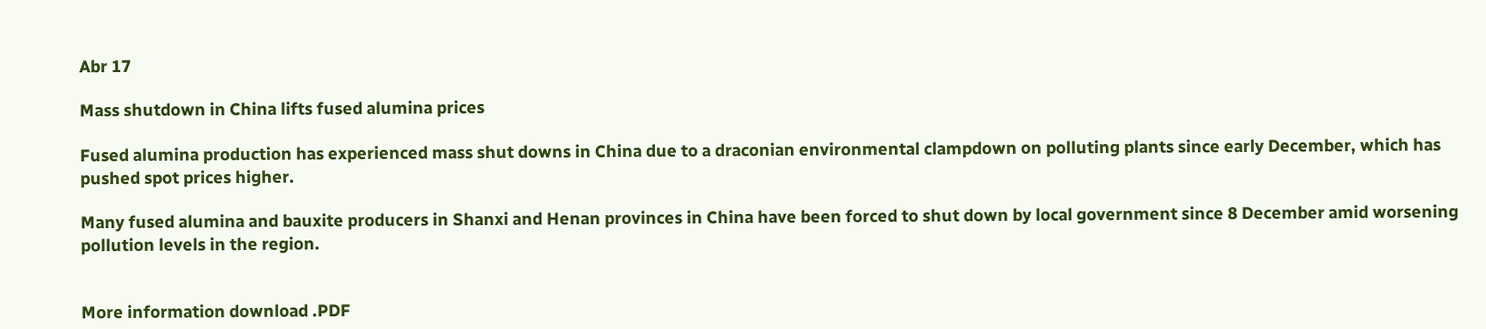Abr 17

Mass shutdown in China lifts fused alumina prices

Fused alumina production has experienced mass shut downs in China due to a draconian environmental clampdown on polluting plants since early December, which has pushed spot prices higher.

Many fused alumina and bauxite producers in Shanxi and Henan provinces in China have been forced to shut down by local government since 8 December amid worsening pollution levels in the region.


More information download .PDF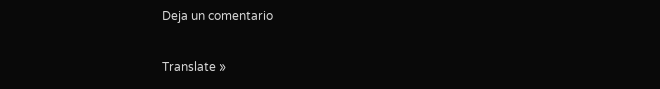Deja un comentario

Translate »